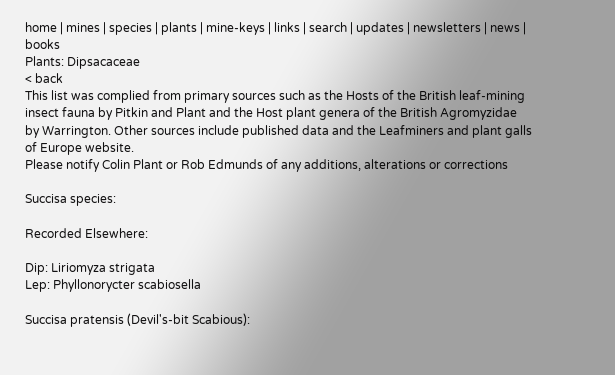home | mines | species | plants | mine-keys | links | search | updates | newsletters | news | books
Plants: Dipsacaceae
< back
This list was complied from primary sources such as the Hosts of the British leaf-mining insect fauna by Pitkin and Plant and the Host plant genera of the British Agromyzidae by Warrington. Other sources include published data and the Leafminers and plant galls of Europe website.
Please notify Colin Plant or Rob Edmunds of any additions, alterations or corrections

Succisa species:

Recorded Elsewhere:

Dip: Liriomyza strigata
Lep: Phyllonorycter scabiosella

Succisa pratensis (Devil's-bit Scabious):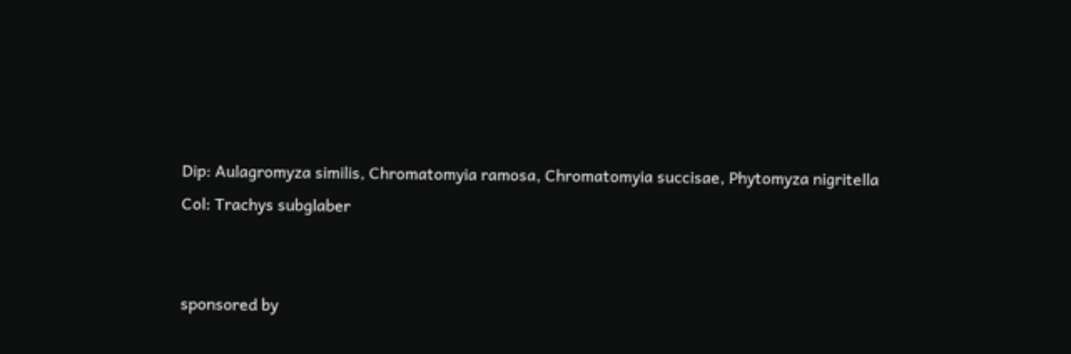Dip: Aulagromyza similis, Chromatomyia ramosa, Chromatomyia succisae, Phytomyza nigritella
Col: Trachys subglaber


sponsored by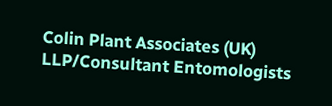Colin Plant Associates (UK) LLP/Consultant Entomologists